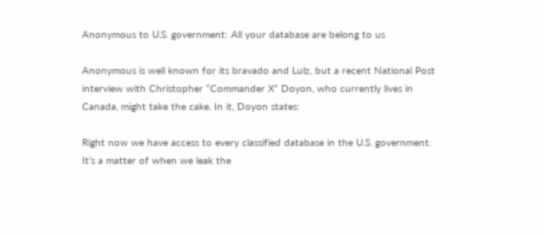Anonymous to U.S. government: All your database are belong to us

Anonymous is well known for its bravado and Lulz, but a recent National Post interview with Christopher “Commander X” Doyon, who currently lives in Canada, might take the cake. In it, Doyon states:

Right now we have access to every classified database in the U.S. government. It’s a matter of when we leak the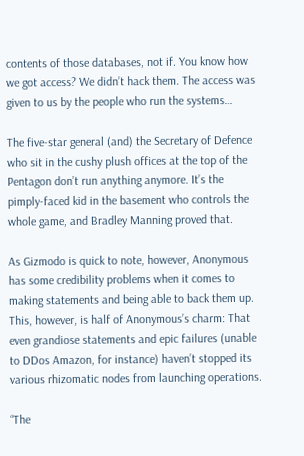contents of those databases, not if. You know how we got access? We didn’t hack them. The access was given to us by the people who run the systems…

The five-star general (and) the Secretary of Defence who sit in the cushy plush offices at the top of the Pentagon don’t run anything anymore. It’s the pimply-faced kid in the basement who controls the whole game, and Bradley Manning proved that.

As Gizmodo is quick to note, however, Anonymous has some credibility problems when it comes to making statements and being able to back them up. This, however, is half of Anonymous’s charm: That even grandiose statements and epic failures (unable to DDos Amazon, for instance) haven’t stopped its various rhizomatic nodes from launching operations.

“The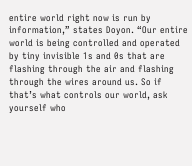entire world right now is run by information,” states Doyon. “Our entire world is being controlled and operated by tiny invisible 1s and 0s that are flashing through the air and flashing through the wires around us. So if that’s what controls our world, ask yourself who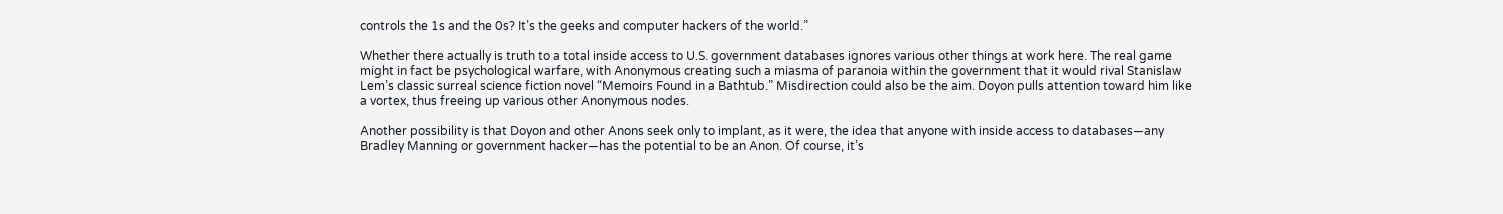controls the 1s and the 0s? It’s the geeks and computer hackers of the world.”

Whether there actually is truth to a total inside access to U.S. government databases ignores various other things at work here. The real game might in fact be psychological warfare, with Anonymous creating such a miasma of paranoia within the government that it would rival Stanislaw Lem’s classic surreal science fiction novel “Memoirs Found in a Bathtub.” Misdirection could also be the aim. Doyon pulls attention toward him like a vortex, thus freeing up various other Anonymous nodes.

Another possibility is that Doyon and other Anons seek only to implant, as it were, the idea that anyone with inside access to databases—any Bradley Manning or government hacker—has the potential to be an Anon. Of course, it’s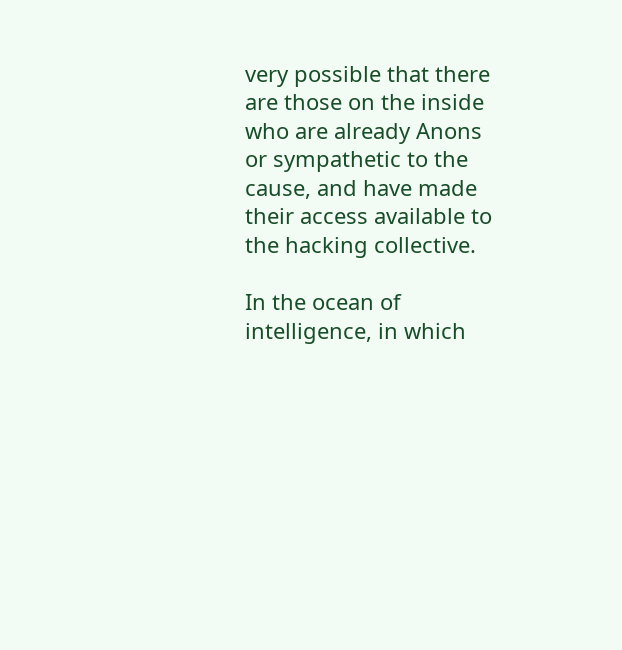very possible that there are those on the inside who are already Anons or sympathetic to the cause, and have made their access available to the hacking collective.

In the ocean of intelligence, in which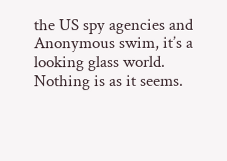the US spy agencies and Anonymous swim, it’s a looking glass world. Nothing is as it seems.